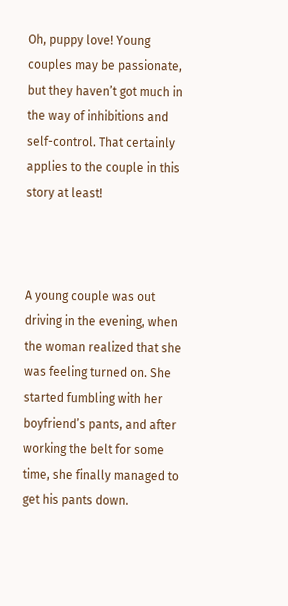Oh, puppy love! Young couples may be passionate, but they haven’t got much in the way of inhibitions and self-control. That certainly applies to the couple in this story at least!



A young couple was out driving in the evening, when the woman realized that she was feeling turned on. She started fumbling with her boyfriend’s pants, and after working the belt for some time, she finally managed to get his pants down.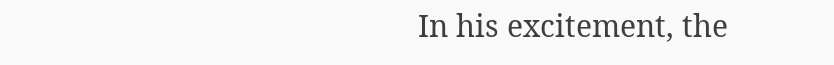In his excitement, the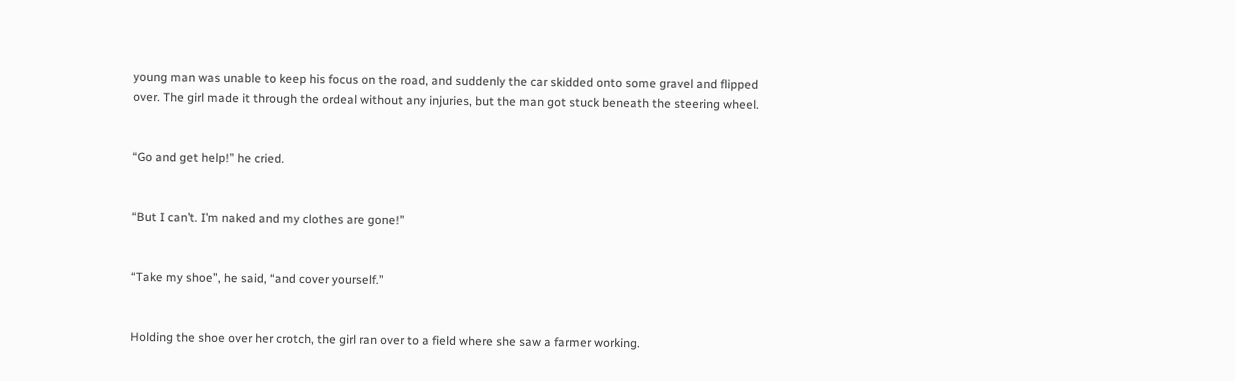young man was unable to keep his focus on the road, and suddenly the car skidded onto some gravel and flipped over. The girl made it through the ordeal without any injuries, but the man got stuck beneath the steering wheel.


“Go and get help!” he cried.


“But I can’t. I’m naked and my clothes are gone!”


“Take my shoe”, he said, “and cover yourself.”


Holding the shoe over her crotch, the girl ran over to a field where she saw a farmer working.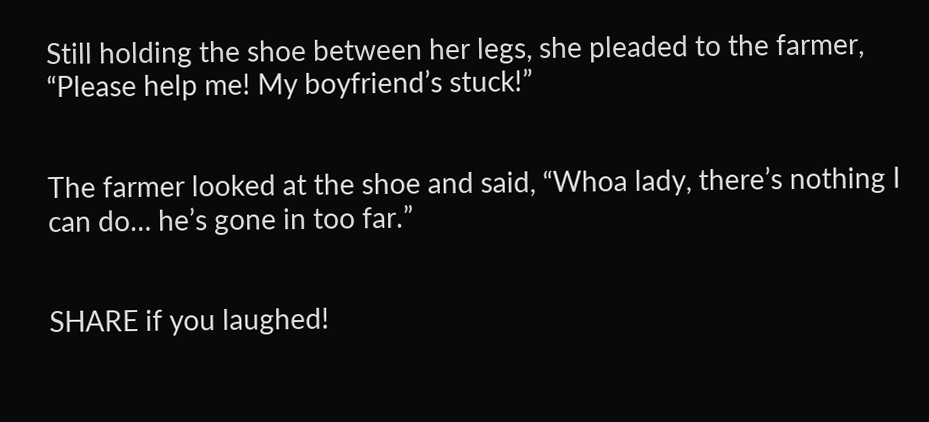Still holding the shoe between her legs, she pleaded to the farmer, “Please help me! My boyfriend’s stuck!”


The farmer looked at the shoe and said, “Whoa lady, there’s nothing I can do… he’s gone in too far.”


SHARE if you laughed!